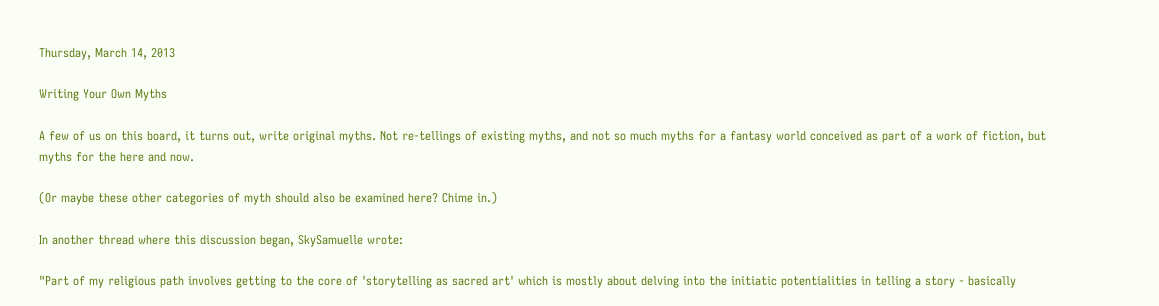Thursday, March 14, 2013

Writing Your Own Myths

A few of us on this board, it turns out, write original myths. Not re-tellings of existing myths, and not so much myths for a fantasy world conceived as part of a work of fiction, but myths for the here and now.

(Or maybe these other categories of myth should also be examined here? Chime in.)

In another thread where this discussion began, SkySamuelle wrote:

"Part of my religious path involves getting to the core of 'storytelling as sacred art' which is mostly about delving into the initiatic potentialities in telling a story - basically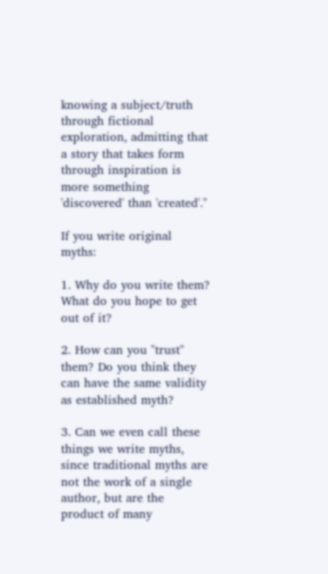knowing a subject/truth through fictional exploration, admitting that a story that takes form through inspiration is more something 'discovered' than 'created'."

If you write original myths:

1. Why do you write them? What do you hope to get out of it?

2. How can you "trust" them? Do you think they can have the same validity as established myth?

3. Can we even call these things we write myths, since traditional myths are not the work of a single author, but are the product of many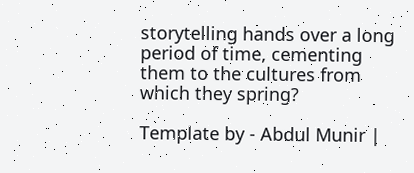storytelling hands over a long period of time, cementing them to the cultures from which they spring?

Template by - Abdul Munir |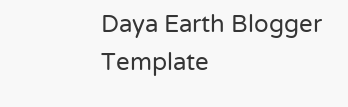Daya Earth Blogger Template